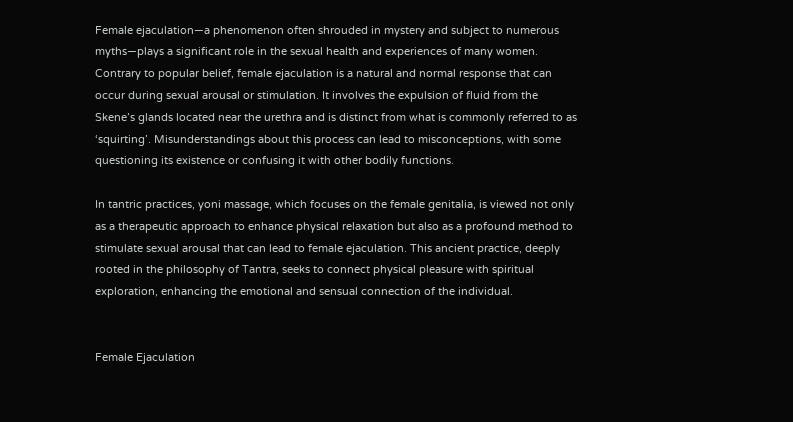Female ejaculation—a phenomenon often shrouded in mystery and subject to numerous myths—plays a significant role in the sexual health and experiences of many women. Contrary to popular belief, female ejaculation is a natural and normal response that can occur during sexual arousal or stimulation. It involves the expulsion of fluid from the Skene’s glands located near the urethra and is distinct from what is commonly referred to as ‘squirting’. Misunderstandings about this process can lead to misconceptions, with some questioning its existence or confusing it with other bodily functions.

In tantric practices, yoni massage, which focuses on the female genitalia, is viewed not only as a therapeutic approach to enhance physical relaxation but also as a profound method to stimulate sexual arousal that can lead to female ejaculation. This ancient practice, deeply rooted in the philosophy of Tantra, seeks to connect physical pleasure with spiritual exploration, enhancing the emotional and sensual connection of the individual.


Female Ejaculation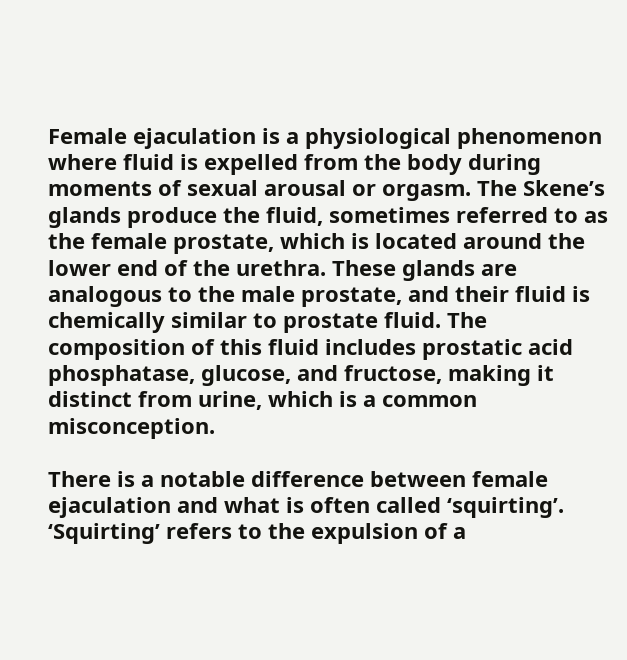Female ejaculation is a physiological phenomenon where fluid is expelled from the body during moments of sexual arousal or orgasm. The Skene’s glands produce the fluid, sometimes referred to as the female prostate, which is located around the lower end of the urethra. These glands are analogous to the male prostate, and their fluid is chemically similar to prostate fluid. The composition of this fluid includes prostatic acid phosphatase, glucose, and fructose, making it distinct from urine, which is a common misconception.

There is a notable difference between female ejaculation and what is often called ‘squirting’. ‘Squirting’ refers to the expulsion of a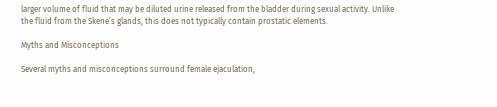larger volume of fluid that may be diluted urine released from the bladder during sexual activity. Unlike the fluid from the Skene’s glands, this does not typically contain prostatic elements.

Myths and Misconceptions

Several myths and misconceptions surround female ejaculation,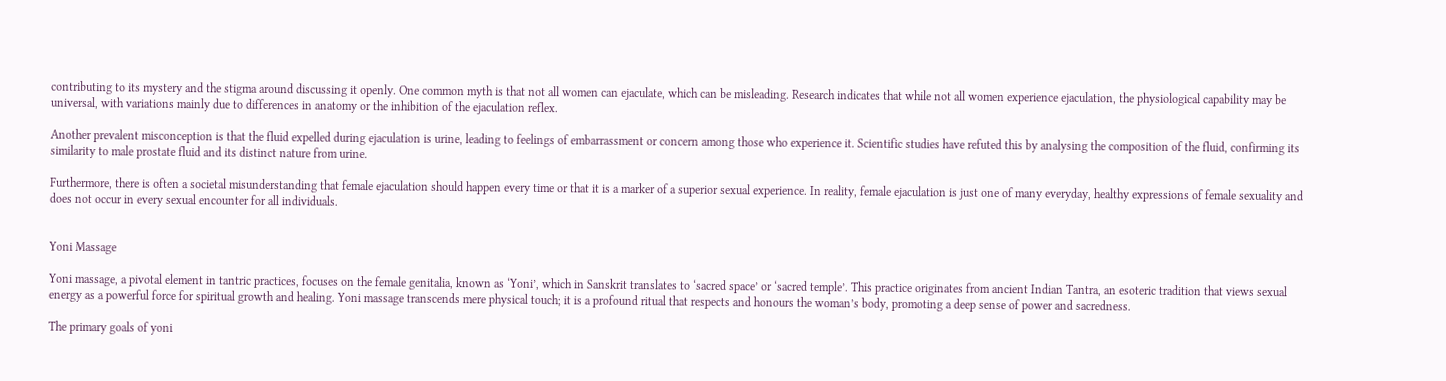contributing to its mystery and the stigma around discussing it openly. One common myth is that not all women can ejaculate, which can be misleading. Research indicates that while not all women experience ejaculation, the physiological capability may be universal, with variations mainly due to differences in anatomy or the inhibition of the ejaculation reflex.

Another prevalent misconception is that the fluid expelled during ejaculation is urine, leading to feelings of embarrassment or concern among those who experience it. Scientific studies have refuted this by analysing the composition of the fluid, confirming its similarity to male prostate fluid and its distinct nature from urine.

Furthermore, there is often a societal misunderstanding that female ejaculation should happen every time or that it is a marker of a superior sexual experience. In reality, female ejaculation is just one of many everyday, healthy expressions of female sexuality and does not occur in every sexual encounter for all individuals.


Yoni Massage

Yoni massage, a pivotal element in tantric practices, focuses on the female genitalia, known as ‘Yoni’, which in Sanskrit translates to ‘sacred space’ or ‘sacred temple’. This practice originates from ancient Indian Tantra, an esoteric tradition that views sexual energy as a powerful force for spiritual growth and healing. Yoni massage transcends mere physical touch; it is a profound ritual that respects and honours the woman’s body, promoting a deep sense of power and sacredness.

The primary goals of yoni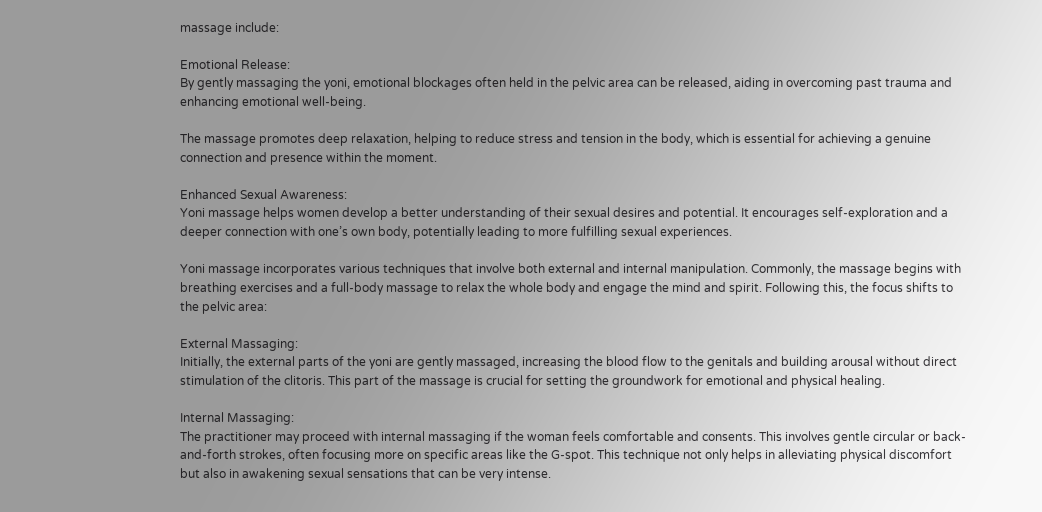massage include:

Emotional Release:
By gently massaging the yoni, emotional blockages often held in the pelvic area can be released, aiding in overcoming past trauma and enhancing emotional well-being.

The massage promotes deep relaxation, helping to reduce stress and tension in the body, which is essential for achieving a genuine connection and presence within the moment.

Enhanced Sexual Awareness:
Yoni massage helps women develop a better understanding of their sexual desires and potential. It encourages self-exploration and a deeper connection with one’s own body, potentially leading to more fulfilling sexual experiences.

Yoni massage incorporates various techniques that involve both external and internal manipulation. Commonly, the massage begins with breathing exercises and a full-body massage to relax the whole body and engage the mind and spirit. Following this, the focus shifts to the pelvic area:

External Massaging:
Initially, the external parts of the yoni are gently massaged, increasing the blood flow to the genitals and building arousal without direct stimulation of the clitoris. This part of the massage is crucial for setting the groundwork for emotional and physical healing.

Internal Massaging:
The practitioner may proceed with internal massaging if the woman feels comfortable and consents. This involves gentle circular or back-and-forth strokes, often focusing more on specific areas like the G-spot. This technique not only helps in alleviating physical discomfort but also in awakening sexual sensations that can be very intense.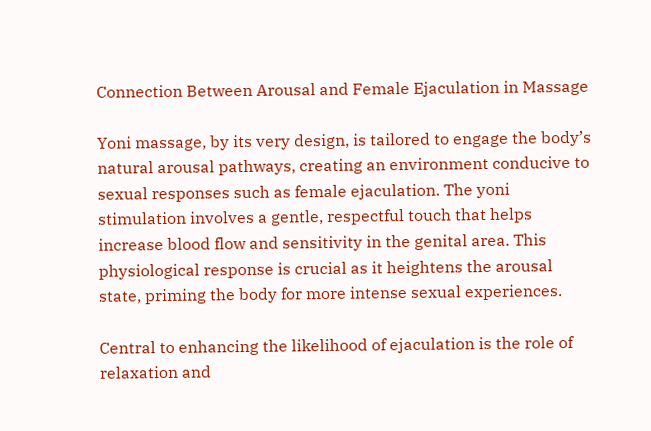Connection Between Arousal and Female Ejaculation in Massage

Yoni massage, by its very design, is tailored to engage the body’s natural arousal pathways, creating an environment conducive to sexual responses such as female ejaculation. The yoni stimulation involves a gentle, respectful touch that helps increase blood flow and sensitivity in the genital area. This physiological response is crucial as it heightens the arousal state, priming the body for more intense sexual experiences.

Central to enhancing the likelihood of ejaculation is the role of relaxation and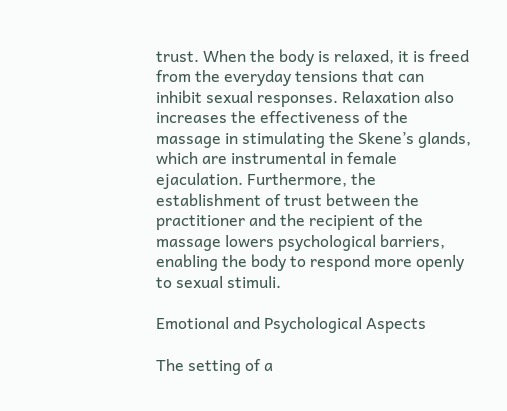trust. When the body is relaxed, it is freed from the everyday tensions that can inhibit sexual responses. Relaxation also increases the effectiveness of the massage in stimulating the Skene’s glands, which are instrumental in female ejaculation. Furthermore, the establishment of trust between the practitioner and the recipient of the massage lowers psychological barriers, enabling the body to respond more openly to sexual stimuli.

Emotional and Psychological Aspects

The setting of a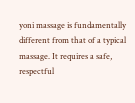yoni massage is fundamentally different from that of a typical massage. It requires a safe, respectful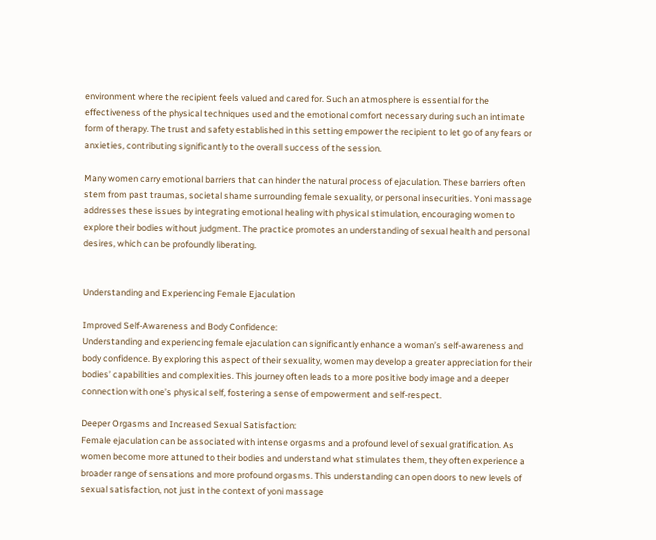environment where the recipient feels valued and cared for. Such an atmosphere is essential for the effectiveness of the physical techniques used and the emotional comfort necessary during such an intimate form of therapy. The trust and safety established in this setting empower the recipient to let go of any fears or anxieties, contributing significantly to the overall success of the session.

Many women carry emotional barriers that can hinder the natural process of ejaculation. These barriers often stem from past traumas, societal shame surrounding female sexuality, or personal insecurities. Yoni massage addresses these issues by integrating emotional healing with physical stimulation, encouraging women to explore their bodies without judgment. The practice promotes an understanding of sexual health and personal desires, which can be profoundly liberating.


Understanding and Experiencing Female Ejaculation

Improved Self-Awareness and Body Confidence:
Understanding and experiencing female ejaculation can significantly enhance a woman’s self-awareness and body confidence. By exploring this aspect of their sexuality, women may develop a greater appreciation for their bodies’ capabilities and complexities. This journey often leads to a more positive body image and a deeper connection with one’s physical self, fostering a sense of empowerment and self-respect.

Deeper Orgasms and Increased Sexual Satisfaction:
Female ejaculation can be associated with intense orgasms and a profound level of sexual gratification. As women become more attuned to their bodies and understand what stimulates them, they often experience a broader range of sensations and more profound orgasms. This understanding can open doors to new levels of sexual satisfaction, not just in the context of yoni massage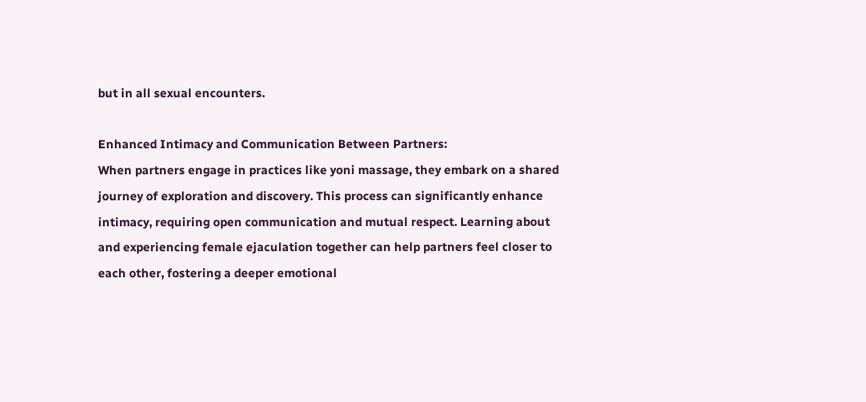but in all sexual encounters.

Enhanced Intimacy and Communication Between Partners:
When partners engage in practices like yoni massage, they embark on a shared journey of exploration and discovery. This process can significantly enhance intimacy, requiring open communication and mutual respect. Learning about and experiencing female ejaculation together can help partners feel closer to each other, fostering a deeper emotional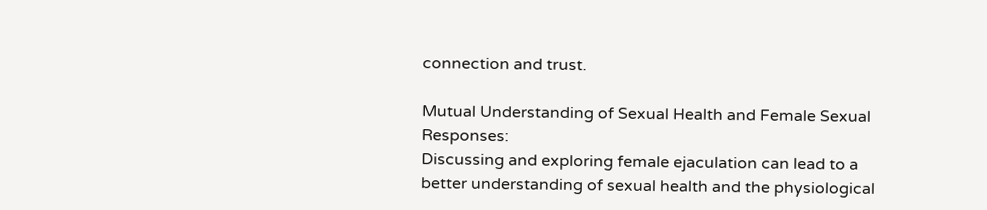connection and trust.

Mutual Understanding of Sexual Health and Female Sexual Responses:
Discussing and exploring female ejaculation can lead to a better understanding of sexual health and the physiological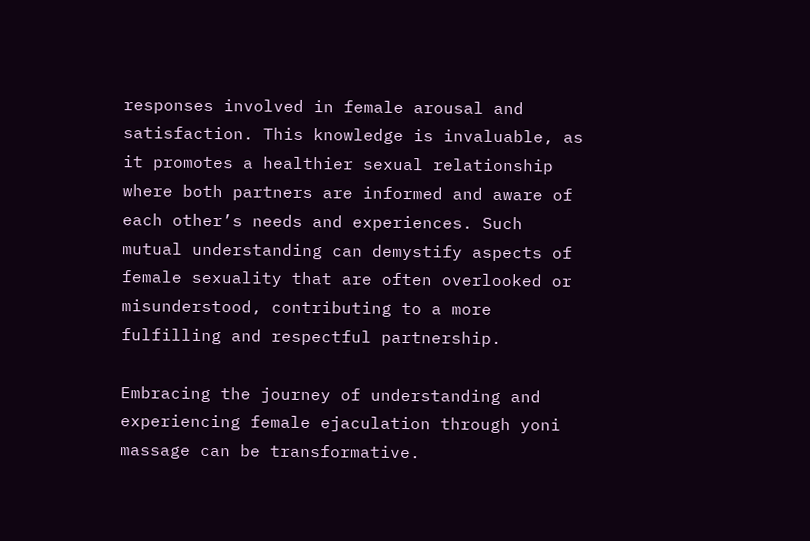responses involved in female arousal and satisfaction. This knowledge is invaluable, as it promotes a healthier sexual relationship where both partners are informed and aware of each other’s needs and experiences. Such mutual understanding can demystify aspects of female sexuality that are often overlooked or misunderstood, contributing to a more fulfilling and respectful partnership.

Embracing the journey of understanding and experiencing female ejaculation through yoni massage can be transformative.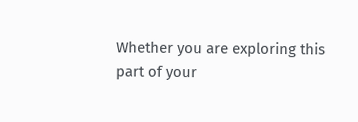Whether you are exploring this part of your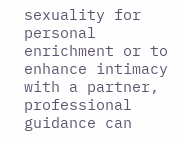sexuality for personal enrichment or to enhance intimacy with a partner, professional guidance can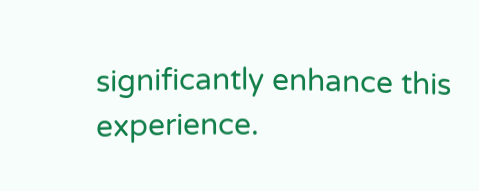significantly enhance this experience.